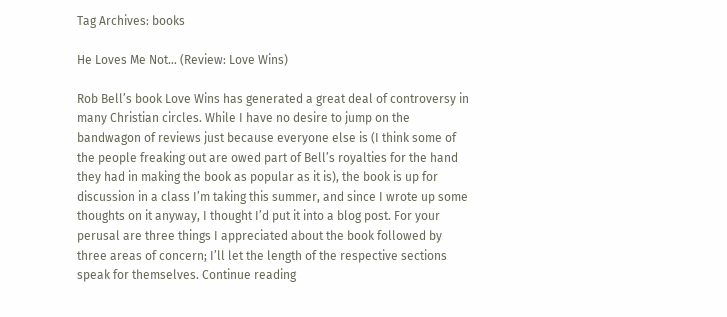Tag Archives: books

He Loves Me Not… (Review: Love Wins)

Rob Bell’s book Love Wins has generated a great deal of controversy in many Christian circles. While I have no desire to jump on the bandwagon of reviews just because everyone else is (I think some of the people freaking out are owed part of Bell’s royalties for the hand they had in making the book as popular as it is), the book is up for discussion in a class I’m taking this summer, and since I wrote up some thoughts on it anyway, I thought I’d put it into a blog post. For your perusal are three things I appreciated about the book followed by three areas of concern; I’ll let the length of the respective sections speak for themselves. Continue reading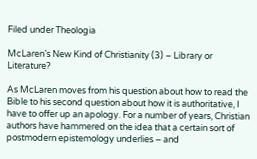Filed under Theologia

McLaren’s New Kind of Christianity (3) – Library or Literature?

As McLaren moves from his question about how to read the Bible to his second question about how it is authoritative, I have to offer up an apology. For a number of years, Christian authors have hammered on the idea that a certain sort of postmodern epistemology underlies – and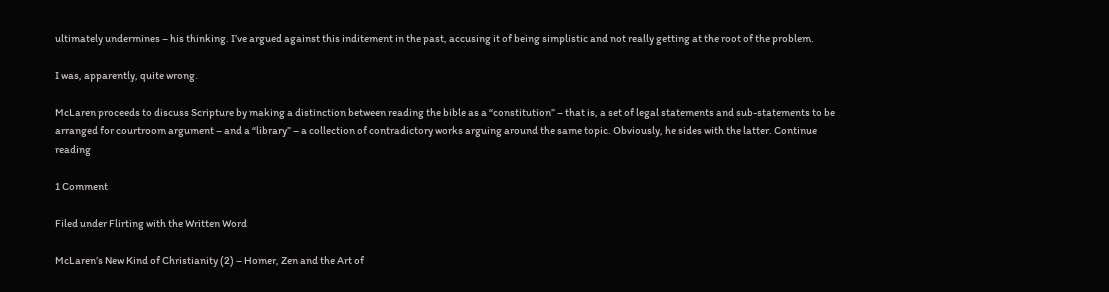ultimately undermines – his thinking. I’ve argued against this inditement in the past, accusing it of being simplistic and not really getting at the root of the problem.

I was, apparently, quite wrong.

McLaren proceeds to discuss Scripture by making a distinction between reading the bible as a “constitution” – that is, a set of legal statements and sub-statements to be arranged for courtroom argument – and a “library” – a collection of contradictory works arguing around the same topic. Obviously, he sides with the latter. Continue reading

1 Comment

Filed under Flirting with the Written Word

McLaren’s New Kind of Christianity (2) – Homer, Zen and the Art of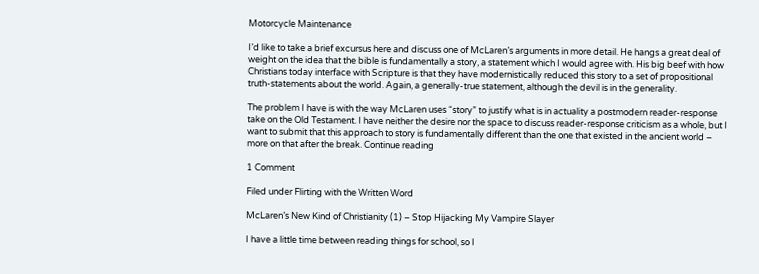Motorcycle Maintenance

I’d like to take a brief excursus here and discuss one of McLaren’s arguments in more detail. He hangs a great deal of weight on the idea that the bible is fundamentally a story, a statement which I would agree with. His big beef with how Christians today interface with Scripture is that they have modernistically reduced this story to a set of propositional truth-statements about the world. Again, a generally-true statement, although the devil is in the generality.

The problem I have is with the way McLaren uses “story” to justify what is in actuality a postmodern reader-response take on the Old Testament. I have neither the desire nor the space to discuss reader-response criticism as a whole, but I want to submit that this approach to story is fundamentally different than the one that existed in the ancient world – more on that after the break. Continue reading

1 Comment

Filed under Flirting with the Written Word

McLaren’s New Kind of Christianity (1) – Stop Hijacking My Vampire Slayer

I have a little time between reading things for school, so I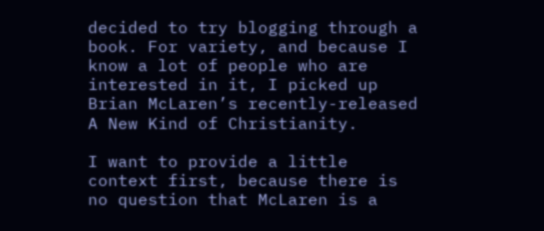decided to try blogging through a book. For variety, and because I know a lot of people who are interested in it, I picked up Brian McLaren’s recently-released A New Kind of Christianity.

I want to provide a little context first, because there is no question that McLaren is a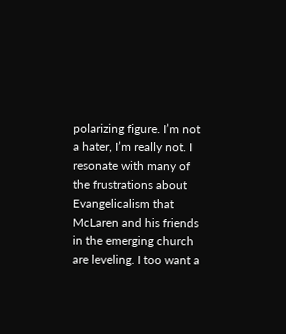polarizing figure. I’m not a hater, I’m really not. I resonate with many of the frustrations about Evangelicalism that McLaren and his friends in the emerging church are leveling. I too want a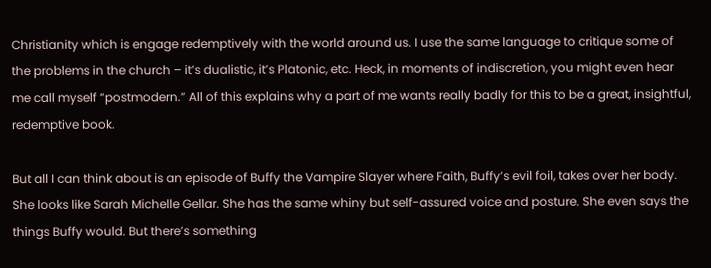Christianity which is engage redemptively with the world around us. I use the same language to critique some of the problems in the church – it’s dualistic, it’s Platonic, etc. Heck, in moments of indiscretion, you might even hear me call myself “postmodern.” All of this explains why a part of me wants really badly for this to be a great, insightful, redemptive book.

But all I can think about is an episode of Buffy the Vampire Slayer where Faith, Buffy’s evil foil, takes over her body. She looks like Sarah Michelle Gellar. She has the same whiny but self-assured voice and posture. She even says the things Buffy would. But there’s something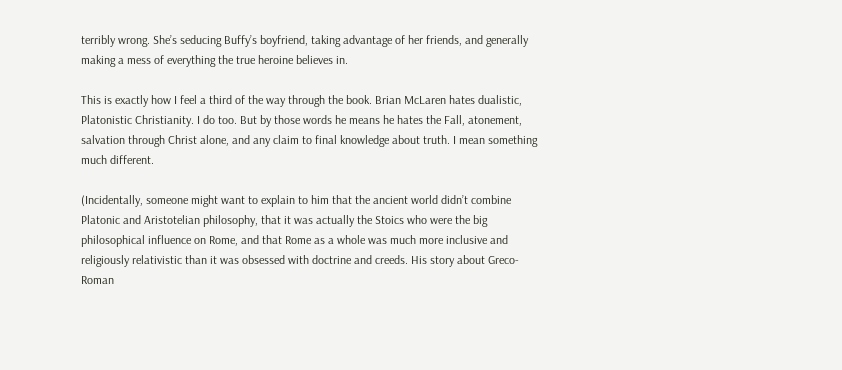terribly wrong. She’s seducing Buffy’s boyfriend, taking advantage of her friends, and generally making a mess of everything the true heroine believes in.

This is exactly how I feel a third of the way through the book. Brian McLaren hates dualistic, Platonistic Christianity. I do too. But by those words he means he hates the Fall, atonement, salvation through Christ alone, and any claim to final knowledge about truth. I mean something much different.

(Incidentally, someone might want to explain to him that the ancient world didn’t combine Platonic and Aristotelian philosophy, that it was actually the Stoics who were the big philosophical influence on Rome, and that Rome as a whole was much more inclusive and religiously relativistic than it was obsessed with doctrine and creeds. His story about Greco-Roman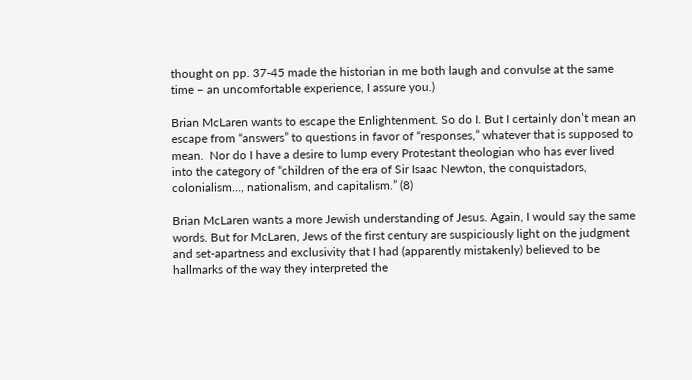thought on pp. 37-45 made the historian in me both laugh and convulse at the same time – an uncomfortable experience, I assure you.)

Brian McLaren wants to escape the Enlightenment. So do I. But I certainly don’t mean an escape from “answers” to questions in favor of “responses,” whatever that is supposed to mean.  Nor do I have a desire to lump every Protestant theologian who has ever lived into the category of “children of the era of Sir Isaac Newton, the conquistadors, colonialism…, nationalism, and capitalism.” (8)

Brian McLaren wants a more Jewish understanding of Jesus. Again, I would say the same words. But for McLaren, Jews of the first century are suspiciously light on the judgment and set-apartness and exclusivity that I had (apparently mistakenly) believed to be hallmarks of the way they interpreted the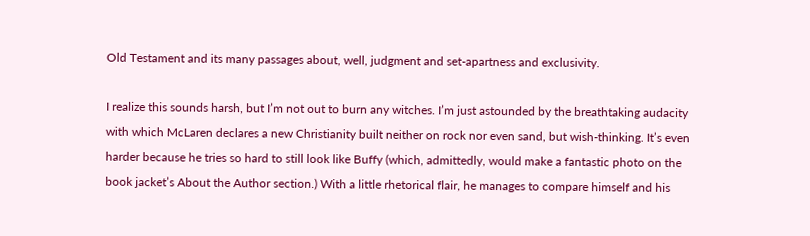Old Testament and its many passages about, well, judgment and set-apartness and exclusivity.

I realize this sounds harsh, but I’m not out to burn any witches. I’m just astounded by the breathtaking audacity with which McLaren declares a new Christianity built neither on rock nor even sand, but wish-thinking. It’s even harder because he tries so hard to still look like Buffy (which, admittedly, would make a fantastic photo on the book jacket’s About the Author section.) With a little rhetorical flair, he manages to compare himself and his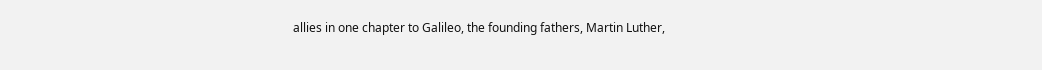allies in one chapter to Galileo, the founding fathers, Martin Luther,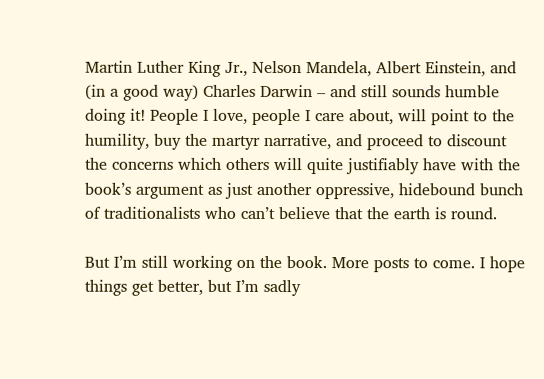Martin Luther King Jr., Nelson Mandela, Albert Einstein, and (in a good way) Charles Darwin – and still sounds humble doing it! People I love, people I care about, will point to the humility, buy the martyr narrative, and proceed to discount the concerns which others will quite justifiably have with the book’s argument as just another oppressive, hidebound bunch of traditionalists who can’t believe that the earth is round.

But I’m still working on the book. More posts to come. I hope things get better, but I’m sadly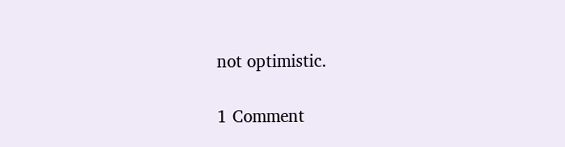not optimistic.

1 Comment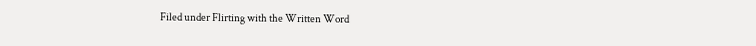Filed under Flirting with the Written Word